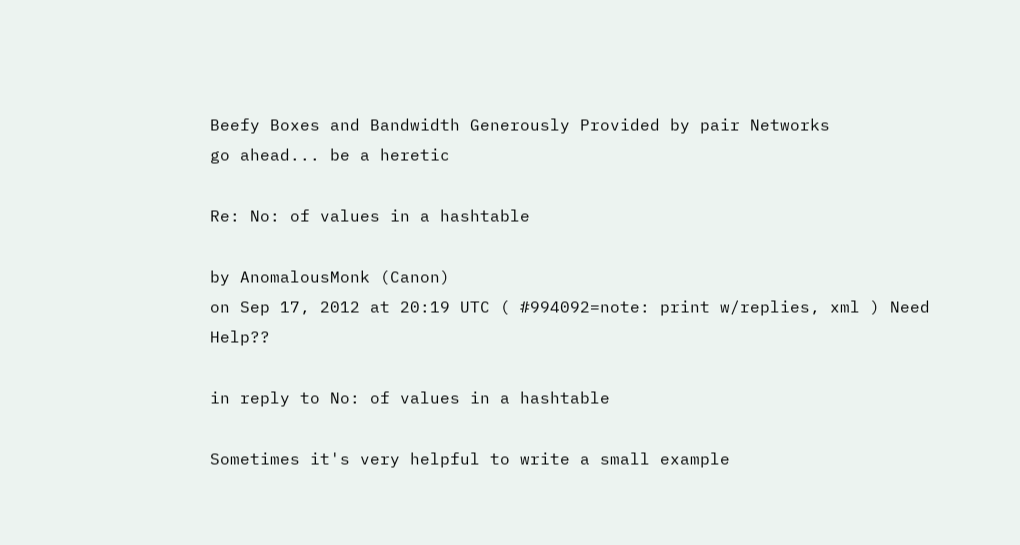Beefy Boxes and Bandwidth Generously Provided by pair Networks
go ahead... be a heretic

Re: No: of values in a hashtable

by AnomalousMonk (Canon)
on Sep 17, 2012 at 20:19 UTC ( #994092=note: print w/replies, xml ) Need Help??

in reply to No: of values in a hashtable

Sometimes it's very helpful to write a small example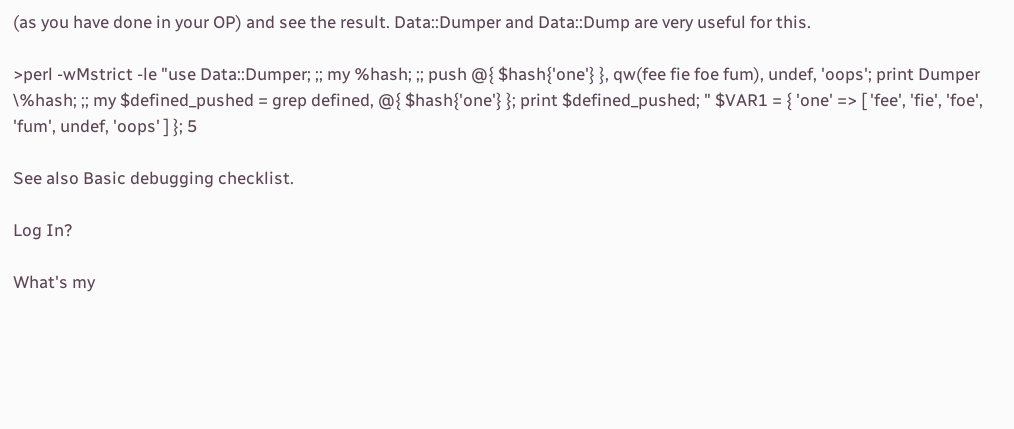(as you have done in your OP) and see the result. Data::Dumper and Data::Dump are very useful for this.

>perl -wMstrict -le "use Data::Dumper; ;; my %hash; ;; push @{ $hash{'one'} }, qw(fee fie foe fum), undef, 'oops'; print Dumper \%hash; ;; my $defined_pushed = grep defined, @{ $hash{'one'} }; print $defined_pushed; " $VAR1 = { 'one' => [ 'fee', 'fie', 'foe', 'fum', undef, 'oops' ] }; 5

See also Basic debugging checklist.

Log In?

What's my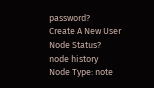password?
Create A New User
Node Status?
node history
Node Type: note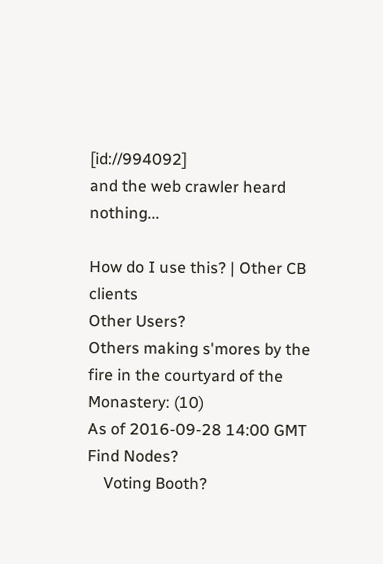[id://994092]
and the web crawler heard nothing...

How do I use this? | Other CB clients
Other Users?
Others making s'mores by the fire in the courtyard of the Monastery: (10)
As of 2016-09-28 14:00 GMT
Find Nodes?
    Voting Booth?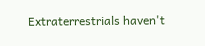Extraterrestrials haven't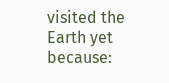visited the Earth yet because: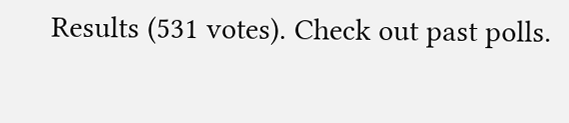Results (531 votes). Check out past polls.